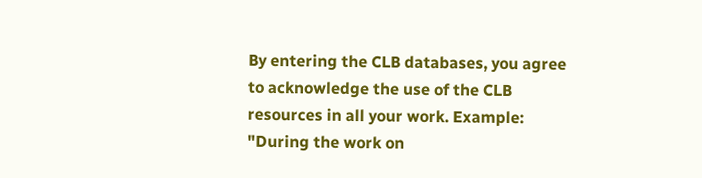By entering the CLB databases, you agree to acknowledge the use of the CLB resources in all your work. Example: "During the work on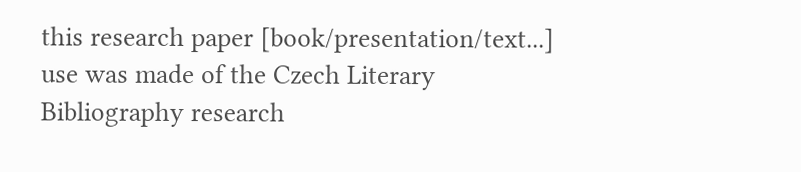this research paper [book/presentation/text...] use was made of the Czech Literary Bibliography research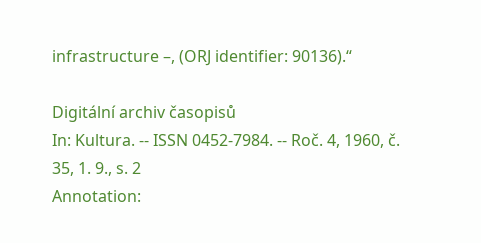infrastructure –, (ORJ identifier: 90136).“

Digitální archiv časopisů
In: Kultura. -- ISSN 0452-7984. -- Roč. 4, 1960, č. 35, 1. 9., s. 2
Annotation: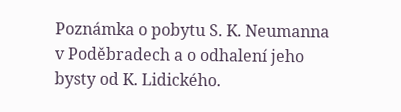Poznámka o pobytu S. K. Neumanna v Poděbradech a o odhalení jeho bysty od K. Lidického.